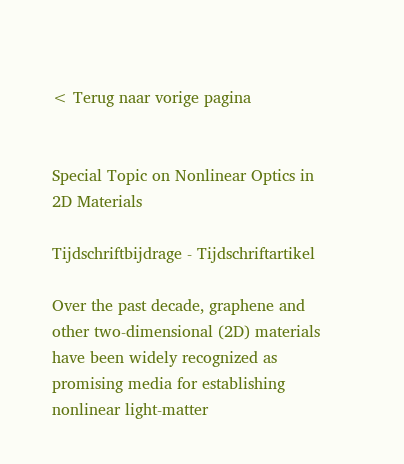< Terug naar vorige pagina


Special Topic on Nonlinear Optics in 2D Materials

Tijdschriftbijdrage - Tijdschriftartikel

Over the past decade, graphene and other two-dimensional (2D) materials have been widely recognized as promising media for establishing nonlinear light-matter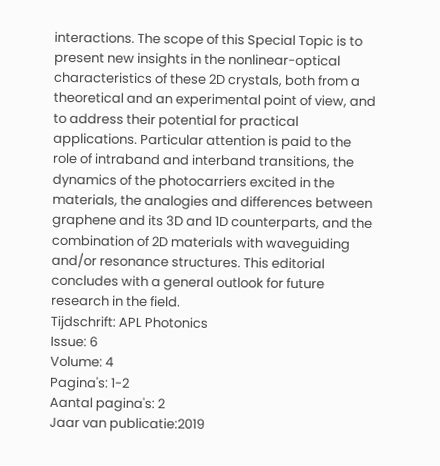interactions. The scope of this Special Topic is to present new insights in the nonlinear-optical characteristics of these 2D crystals, both from a theoretical and an experimental point of view, and to address their potential for practical applications. Particular attention is paid to the role of intraband and interband transitions, the dynamics of the photocarriers excited in the materials, the analogies and differences between graphene and its 3D and 1D counterparts, and the combination of 2D materials with waveguiding and/or resonance structures. This editorial concludes with a general outlook for future research in the field.
Tijdschrift: APL Photonics
Issue: 6
Volume: 4
Pagina's: 1-2
Aantal pagina's: 2
Jaar van publicatie:2019